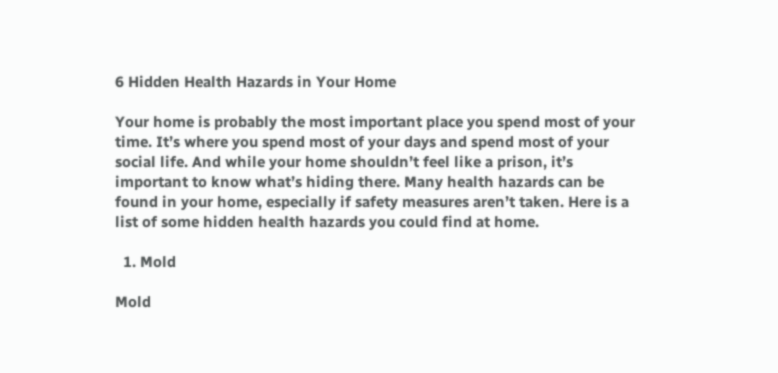6 Hidden Health Hazards in Your Home

Your home is probably the most important place you spend most of your time. It’s where you spend most of your days and spend most of your social life. And while your home shouldn’t feel like a prison, it’s important to know what’s hiding there. Many health hazards can be found in your home, especially if safety measures aren’t taken. Here is a list of some hidden health hazards you could find at home.

  1. Mold

Mold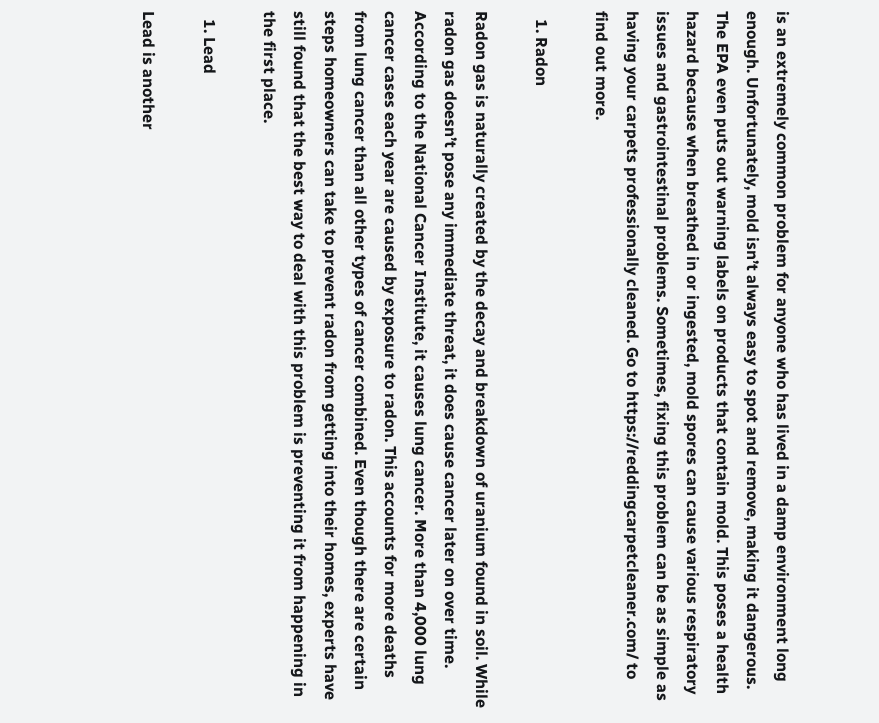is an extremely common problem for anyone who has lived in a damp environment long enough. Unfortunately, mold isn’t always easy to spot and remove, making it dangerous. The EPA even puts out warning labels on products that contain mold. This poses a health hazard because when breathed in or ingested, mold spores can cause various respiratory issues and gastrointestinal problems. Sometimes, fixing this problem can be as simple as having your carpets professionally cleaned. Go to https://reddingcarpetcleaner.com/ to find out more.

  1. Radon

Radon gas is naturally created by the decay and breakdown of uranium found in soil. While radon gas doesn’t pose any immediate threat, it does cause cancer later on over time. According to the National Cancer Institute, it causes lung cancer. More than 4,000 lung cancer cases each year are caused by exposure to radon. This accounts for more deaths from lung cancer than all other types of cancer combined. Even though there are certain steps homeowners can take to prevent radon from getting into their homes, experts have still found that the best way to deal with this problem is preventing it from happening in the first place.

  1. Lead

Lead is another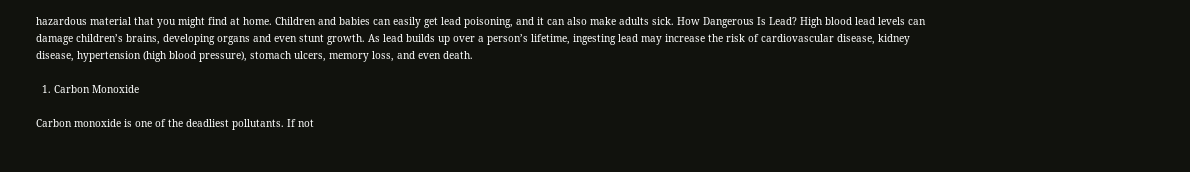hazardous material that you might find at home. Children and babies can easily get lead poisoning, and it can also make adults sick. How Dangerous Is Lead? High blood lead levels can damage children’s brains, developing organs and even stunt growth. As lead builds up over a person’s lifetime, ingesting lead may increase the risk of cardiovascular disease, kidney disease, hypertension (high blood pressure), stomach ulcers, memory loss, and even death.

  1. Carbon Monoxide

Carbon monoxide is one of the deadliest pollutants. If not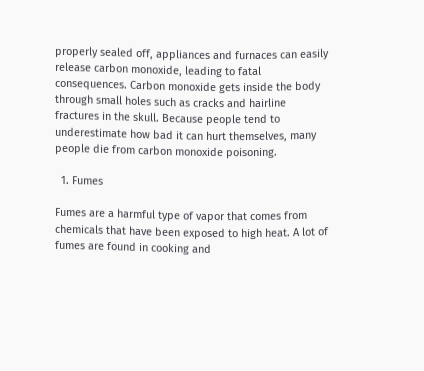properly sealed off, appliances and furnaces can easily release carbon monoxide, leading to fatal consequences. Carbon monoxide gets inside the body through small holes such as cracks and hairline fractures in the skull. Because people tend to underestimate how bad it can hurt themselves, many people die from carbon monoxide poisoning.

  1. Fumes

Fumes are a harmful type of vapor that comes from chemicals that have been exposed to high heat. A lot of fumes are found in cooking and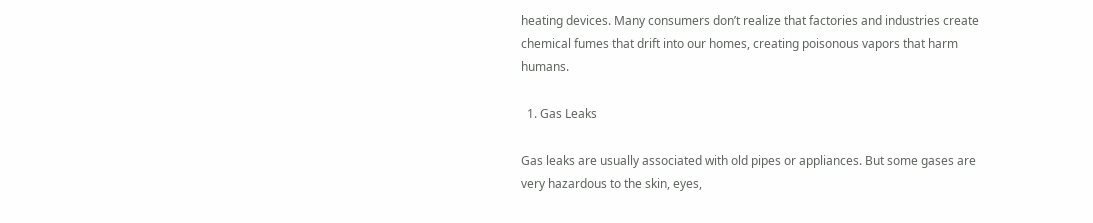heating devices. Many consumers don’t realize that factories and industries create chemical fumes that drift into our homes, creating poisonous vapors that harm humans.

  1. Gas Leaks

Gas leaks are usually associated with old pipes or appliances. But some gases are very hazardous to the skin, eyes,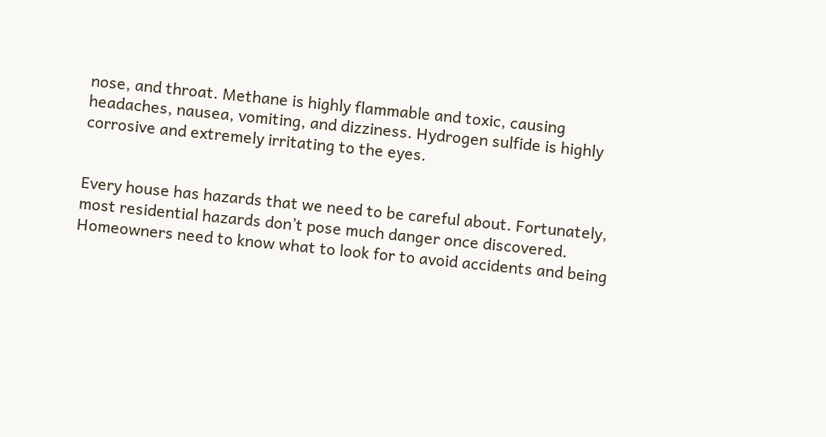nose, and throat. Methane is highly flammable and toxic, causing headaches, nausea, vomiting, and dizziness. Hydrogen sulfide is highly corrosive and extremely irritating to the eyes.


Every house has hazards that we need to be careful about. Fortunately, most residential hazards don’t pose much danger once discovered. Homeowners need to know what to look for to avoid accidents and being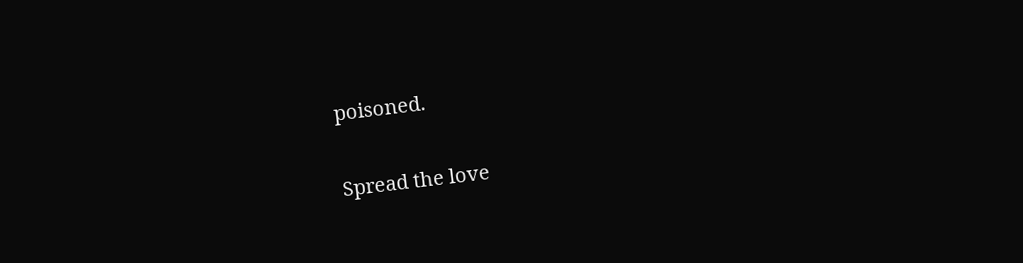poisoned.

Spread the love